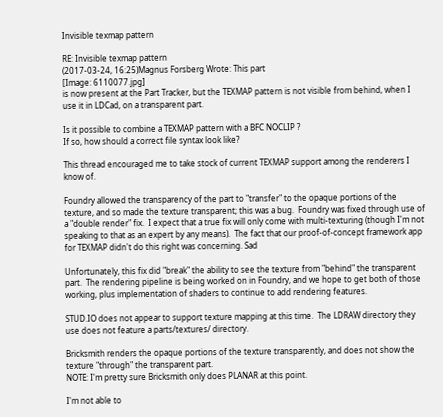Invisible texmap pattern

RE: Invisible texmap pattern
(2017-03-24, 16:25)Magnus Forsberg Wrote: This part
[Image: 6110077.jpg]
is now present at the Part Tracker, but the TEXMAP pattern is not visible from behind, when I use it in LDCad, on a transparent part.

Is it possible to combine a TEXMAP pattern with a BFC NOCLIP ?
If so, how should a correct file syntax look like?

This thread encouraged me to take stock of current TEXMAP support among the renderers I know of.

Foundry allowed the transparency of the part to "transfer" to the opaque portions of the texture, and so made the texture transparent; this was a bug.  Foundry was fixed through use of a "double render" fix.  I expect that a true fix will only come with multi-texturing (though I'm not speaking to that as an expert by any means).  The fact that our proof-of-concept framework app for TEXMAP didn't do this right was concerning. Sad

Unfortunately, this fix did "break" the ability to see the texture from "behind" the transparent part.  The rendering pipeline is being worked on in Foundry, and we hope to get both of those working, plus implementation of shaders to continue to add rendering features.

STUD.IO does not appear to support texture mapping at this time.  The LDRAW directory they use does not feature a parts/textures/ directory.

Bricksmith renders the opaque portions of the texture transparently, and does not show the texture "through" the transparent part.
NOTE: I'm pretty sure Bricksmith only does PLANAR at this point.

I'm not able to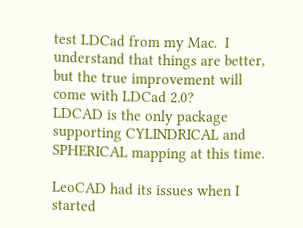test LDCad from my Mac.  I understand that things are better, but the true improvement will come with LDCad 2.0?
LDCAD is the only package supporting CYLINDRICAL and SPHERICAL mapping at this time.

LeoCAD had its issues when I started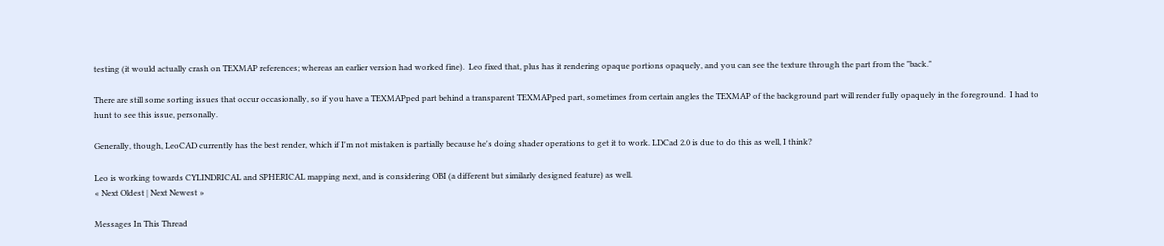testing (it would actually crash on TEXMAP references; whereas an earlier version had worked fine).  Leo fixed that, plus has it rendering opaque portions opaquely, and you can see the texture through the part from the "back."

There are still some sorting issues that occur occasionally, so if you have a TEXMAPped part behind a transparent TEXMAPped part, sometimes from certain angles the TEXMAP of the background part will render fully opaquely in the foreground.  I had to hunt to see this issue, personally.

Generally, though, LeoCAD currently has the best render, which if I'm not mistaken is partially because he's doing shader operations to get it to work. LDCad 2.0 is due to do this as well, I think?

Leo is working towards CYLINDRICAL and SPHERICAL mapping next, and is considering OBI (a different but similarly designed feature) as well.
« Next Oldest | Next Newest »

Messages In This Thread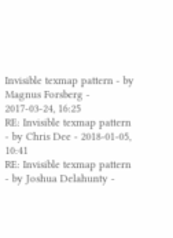Invisible texmap pattern - by Magnus Forsberg - 2017-03-24, 16:25
RE: Invisible texmap pattern - by Chris Dee - 2018-01-05, 10:41
RE: Invisible texmap pattern - by Joshua Delahunty -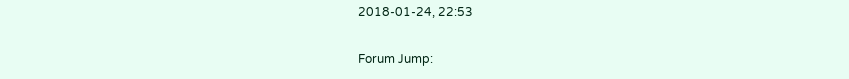2018-01-24, 22:53

Forum Jump: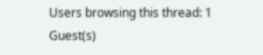Users browsing this thread: 1 Guest(s)